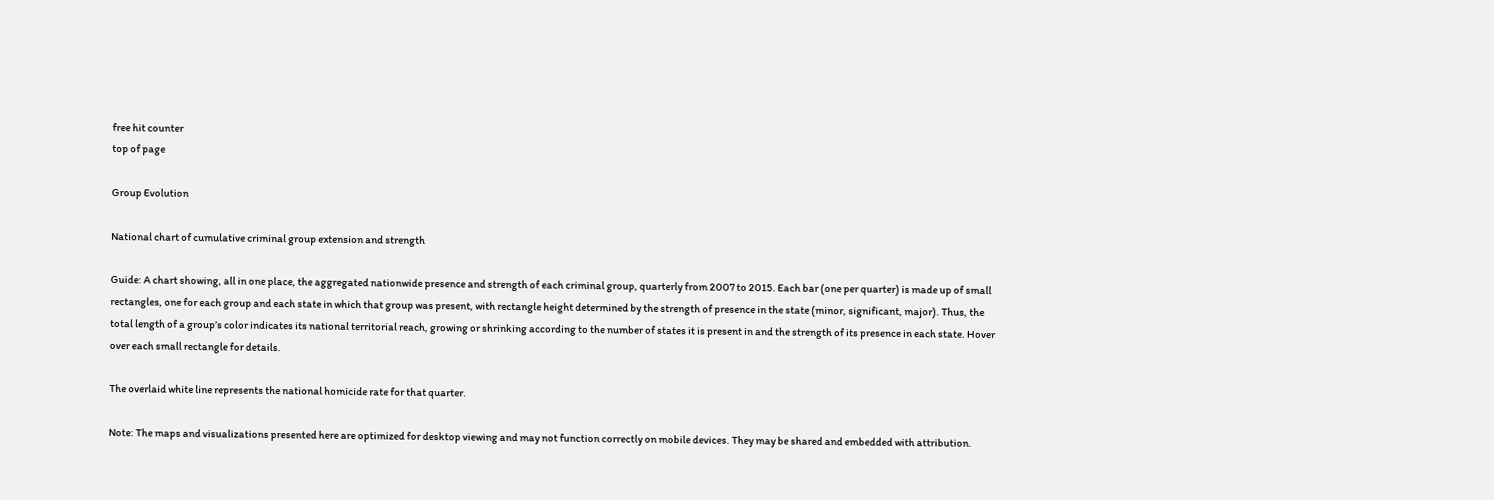free hit counter
top of page

Group Evolution

National chart of cumulative criminal group extension and strength

Guide: A chart showing, all in one place, the aggregated nationwide presence and strength of each criminal group, quarterly from 2007 to 2015. Each bar (one per quarter) is made up of small rectangles, one for each group and each state in which that group was present, with rectangle height determined by the strength of presence in the state (minor, significant, major). Thus, the total length of a group’s color indicates its national territorial reach, growing or shrinking according to the number of states it is present in and the strength of its presence in each state. Hover over each small rectangle for details.

The overlaid white line represents the national homicide rate for that quarter.

Note: The maps and visualizations presented here are optimized for desktop viewing and may not function correctly on mobile devices. They may be shared and embedded with attribution.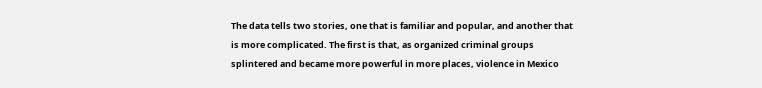The data tells two stories, one that is familiar and popular, and another that is more complicated. The first is that, as organized criminal groups splintered and became more powerful in more places, violence in Mexico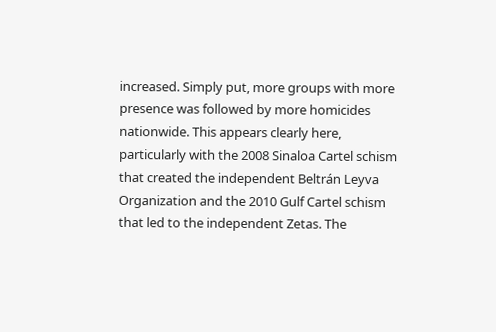increased. Simply put, more groups with more presence was followed by more homicides nationwide. This appears clearly here, particularly with the 2008 Sinaloa Cartel schism that created the independent Beltrán Leyva Organization and the 2010 Gulf Cartel schism that led to the independent Zetas. The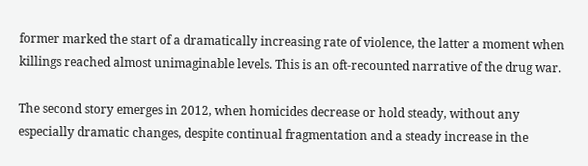former marked the start of a dramatically increasing rate of violence, the latter a moment when killings reached almost unimaginable levels. This is an oft-recounted narrative of the drug war.

The second story emerges in 2012, when homicides decrease or hold steady, without any especially dramatic changes, despite continual fragmentation and a steady increase in the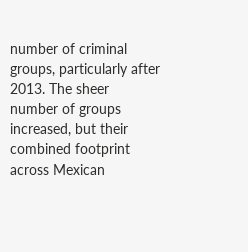number of criminal groups, particularly after 2013. The sheer number of groups increased, but their combined footprint across Mexican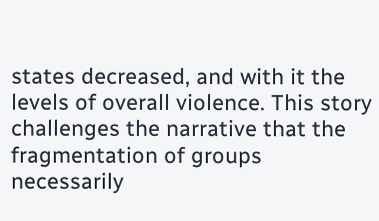states decreased, and with it the levels of overall violence. This story challenges the narrative that the fragmentation of groups necessarily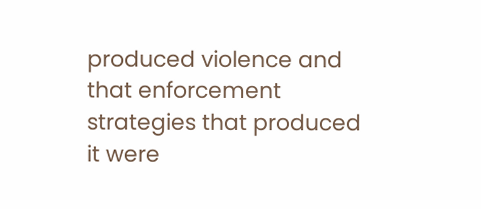produced violence and that enforcement strategies that produced it were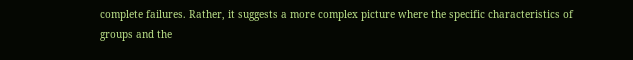complete failures. Rather, it suggests a more complex picture where the specific characteristics of groups and the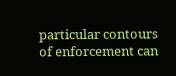particular contours of enforcement can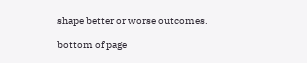shape better or worse outcomes.

bottom of page